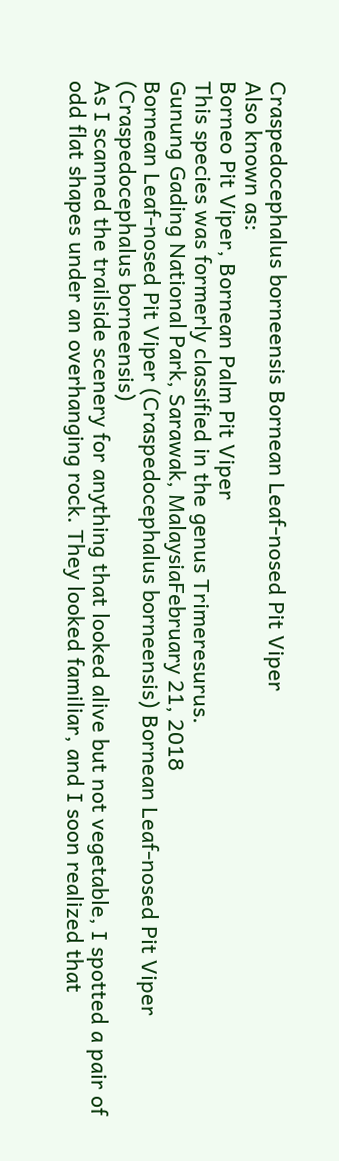Craspedocephalus borneensis Bornean Leaf-nosed Pit Viper
Also known as:
Borneo Pit Viper, Bornean Palm Pit Viper
This species was formerly classified in the genus Trimeresurus.
Gunung Gading National Park, Sarawak, MalaysiaFebruary 21, 2018
Bornean Leaf-nosed Pit Viper (Craspedocephalus borneensis) Bornean Leaf-nosed Pit Viper (Craspedocephalus borneensis)
As I scanned the trailside scenery for anything that looked alive but not vegetable, I spotted a pair of odd flat shapes under an overhanging rock. They looked familiar, and I soon realized that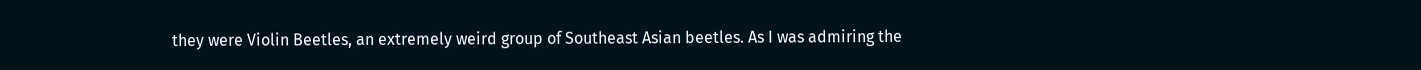they were Violin Beetles, an extremely weird group of Southeast Asian beetles. As I was admiring the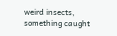weird insects, something caught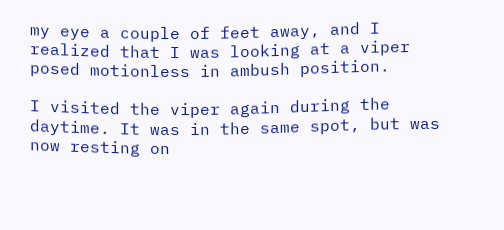my eye a couple of feet away, and I realized that I was looking at a viper posed motionless in ambush position.

I visited the viper again during the daytime. It was in the same spot, but was now resting on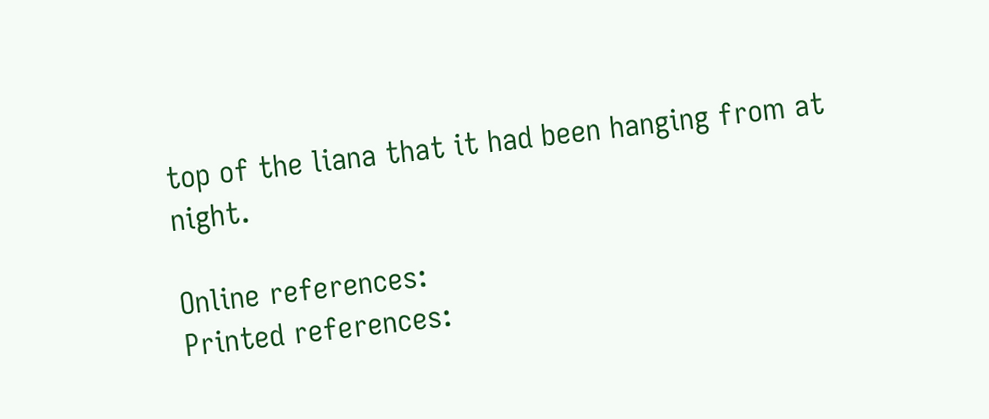top of the liana that it had been hanging from at night.

Online references:
Printed references: